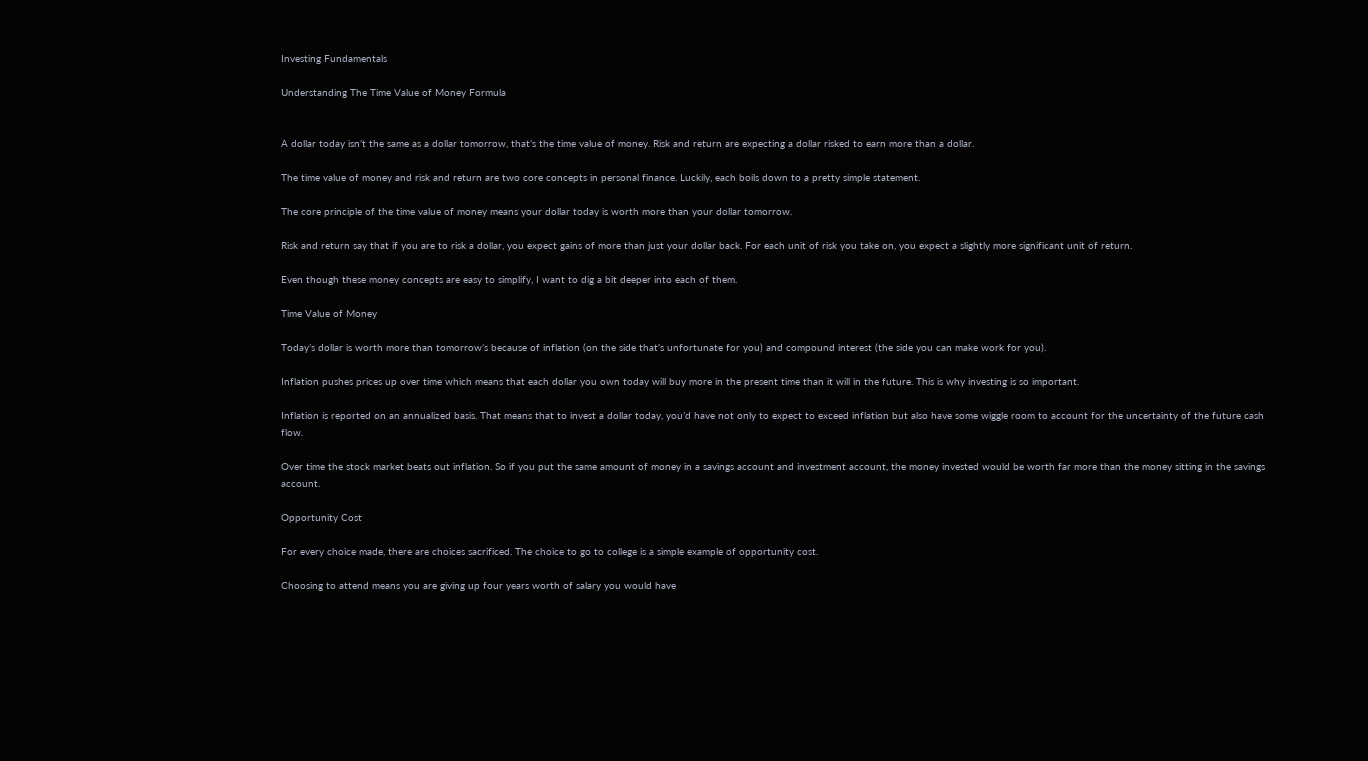Investing Fundamentals

Understanding The Time Value of Money Formula


A dollar today isn’t the same as a dollar tomorrow, that’s the time value of money. Risk and return are expecting a dollar risked to earn more than a dollar.

The time value of money and risk and return are two core concepts in personal finance. Luckily, each boils down to a pretty simple statement.

The core principle of the time value of money means your dollar today is worth more than your dollar tomorrow.

Risk and return say that if you are to risk a dollar, you expect gains of more than just your dollar back. For each unit of risk you take on, you expect a slightly more significant unit of return.

Even though these money concepts are easy to simplify, I want to dig a bit deeper into each of them.

Time Value of Money

Today’s dollar is worth more than tomorrow’s because of inflation (on the side that’s unfortunate for you) and compound interest (the side you can make work for you).

Inflation pushes prices up over time which means that each dollar you own today will buy more in the present time than it will in the future. This is why investing is so important.

Inflation is reported on an annualized basis. That means that to invest a dollar today, you’d have not only to expect to exceed inflation but also have some wiggle room to account for the uncertainty of the future cash flow.

Over time the stock market beats out inflation. So if you put the same amount of money in a savings account and investment account, the money invested would be worth far more than the money sitting in the savings account.

Opportunity Cost

For every choice made, there are choices sacrificed. The choice to go to college is a simple example of opportunity cost.

Choosing to attend means you are giving up four years worth of salary you would have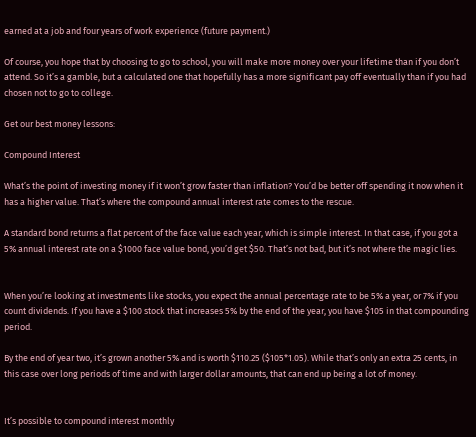earned at a job and four years of work experience (future payment.)

Of course, you hope that by choosing to go to school, you will make more money over your lifetime than if you don’t attend. So it’s a gamble, but a calculated one that hopefully has a more significant pay off eventually than if you had chosen not to go to college.

Get our best money lessons:

Compound Interest

What’s the point of investing money if it won’t grow faster than inflation? You’d be better off spending it now when it has a higher value. That’s where the compound annual interest rate comes to the rescue.

A standard bond returns a flat percent of the face value each year, which is simple interest. In that case, if you got a 5% annual interest rate on a $1000 face value bond, you’d get $50. That’s not bad, but it’s not where the magic lies.


When you’re looking at investments like stocks, you expect the annual percentage rate to be 5% a year, or 7% if you count dividends. If you have a $100 stock that increases 5% by the end of the year, you have $105 in that compounding period.

By the end of year two, it’s grown another 5% and is worth $110.25 ($105*1.05). While that’s only an extra 25 cents, in this case over long periods of time and with larger dollar amounts, that can end up being a lot of money.


It’s possible to compound interest monthly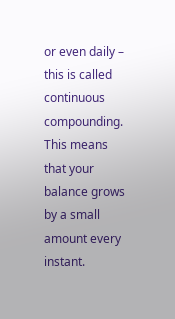or even daily – this is called continuous compounding. This means that your balance grows by a small amount every instant.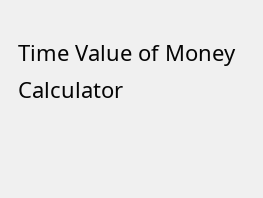Time Value of Money Calculator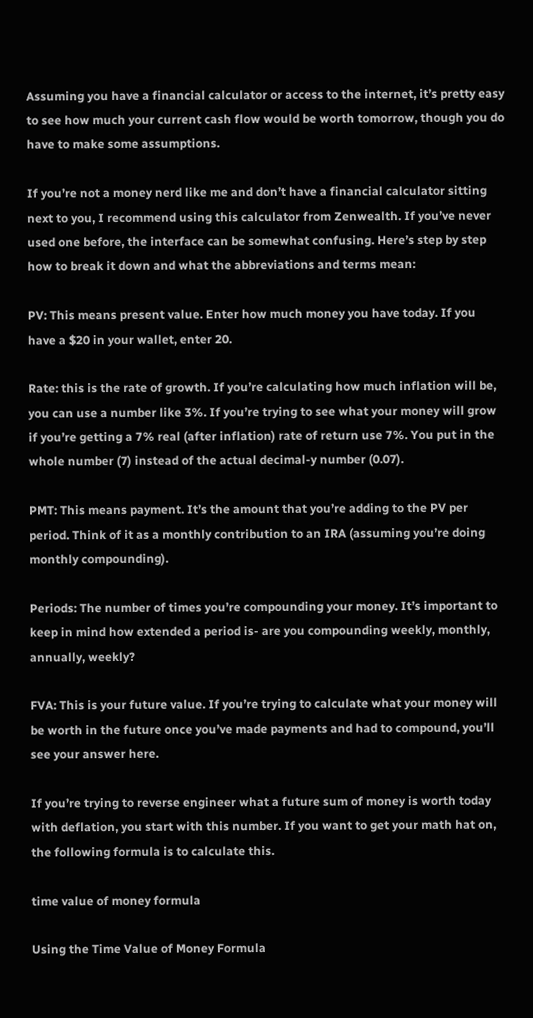Assuming you have a financial calculator or access to the internet, it’s pretty easy to see how much your current cash flow would be worth tomorrow, though you do have to make some assumptions.

If you’re not a money nerd like me and don’t have a financial calculator sitting next to you, I recommend using this calculator from Zenwealth. If you’ve never used one before, the interface can be somewhat confusing. Here’s step by step how to break it down and what the abbreviations and terms mean:

PV: This means present value. Enter how much money you have today. If you have a $20 in your wallet, enter 20.

Rate: this is the rate of growth. If you’re calculating how much inflation will be, you can use a number like 3%. If you’re trying to see what your money will grow if you’re getting a 7% real (after inflation) rate of return use 7%. You put in the whole number (7) instead of the actual decimal-y number (0.07).

PMT: This means payment. It’s the amount that you’re adding to the PV per period. Think of it as a monthly contribution to an IRA (assuming you’re doing monthly compounding).

Periods: The number of times you’re compounding your money. It’s important to keep in mind how extended a period is- are you compounding weekly, monthly, annually, weekly?

FVA: This is your future value. If you’re trying to calculate what your money will be worth in the future once you’ve made payments and had to compound, you’ll see your answer here.

If you’re trying to reverse engineer what a future sum of money is worth today with deflation, you start with this number. If you want to get your math hat on, the following formula is to calculate this.

time value of money formula

Using the Time Value of Money Formula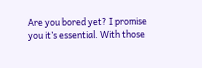Are you bored yet? I promise you it’s essential. With those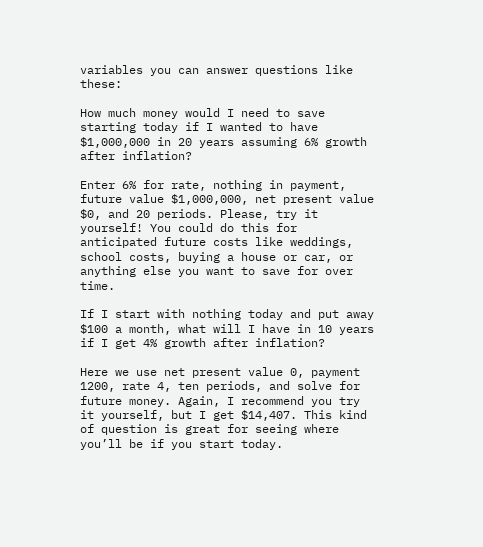variables you can answer questions like these:

How much money would I need to save starting today if I wanted to have $1,000,000 in 20 years assuming 6% growth after inflation?

Enter 6% for rate, nothing in payment, future value $1,000,000, net present value $0, and 20 periods. Please, try it yourself! You could do this for anticipated future costs like weddings, school costs, buying a house or car, or anything else you want to save for over time.

If I start with nothing today and put away $100 a month, what will I have in 10 years if I get 4% growth after inflation?

Here we use net present value 0, payment 1200, rate 4, ten periods, and solve for future money. Again, I recommend you try it yourself, but I get $14,407. This kind of question is great for seeing where you’ll be if you start today.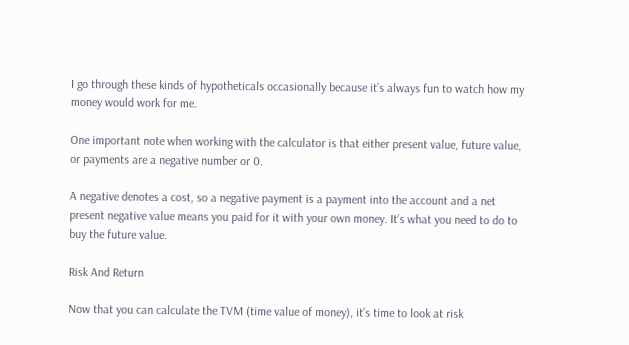I go through these kinds of hypotheticals occasionally because it’s always fun to watch how my money would work for me.

One important note when working with the calculator is that either present value, future value, or payments are a negative number or 0.

A negative denotes a cost, so a negative payment is a payment into the account and a net present negative value means you paid for it with your own money. It’s what you need to do to buy the future value.

Risk And Return

Now that you can calculate the TVM (time value of money), it’s time to look at risk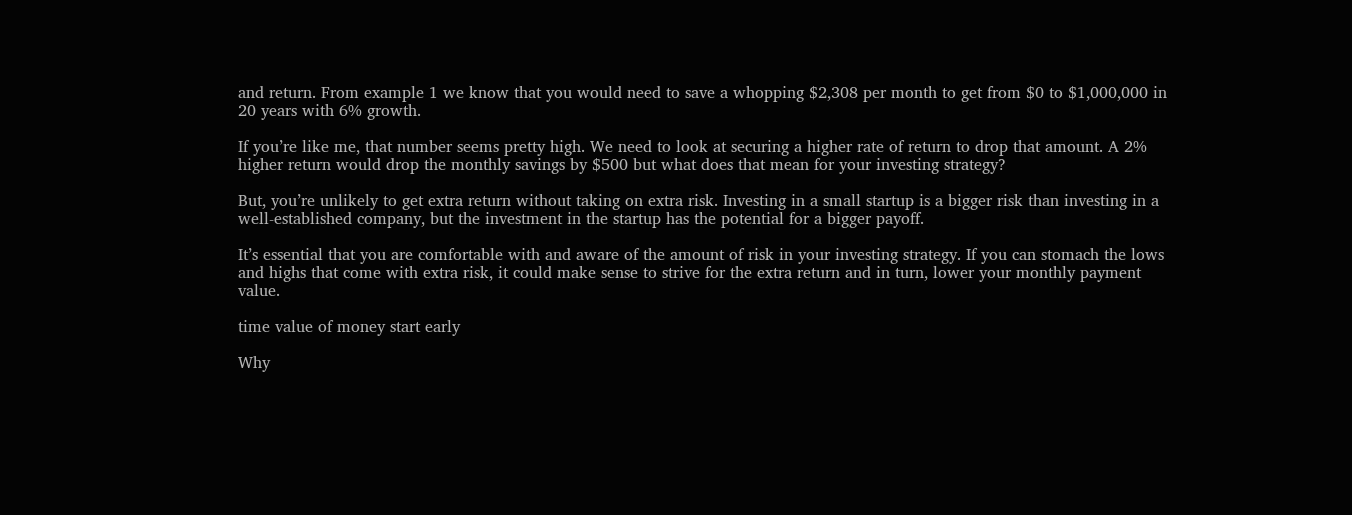and return. From example 1 we know that you would need to save a whopping $2,308 per month to get from $0 to $1,000,000 in 20 years with 6% growth.

If you’re like me, that number seems pretty high. We need to look at securing a higher rate of return to drop that amount. A 2% higher return would drop the monthly savings by $500 but what does that mean for your investing strategy?

But, you’re unlikely to get extra return without taking on extra risk. Investing in a small startup is a bigger risk than investing in a well-established company, but the investment in the startup has the potential for a bigger payoff.

It’s essential that you are comfortable with and aware of the amount of risk in your investing strategy. If you can stomach the lows and highs that come with extra risk, it could make sense to strive for the extra return and in turn, lower your monthly payment value.

time value of money start early

Why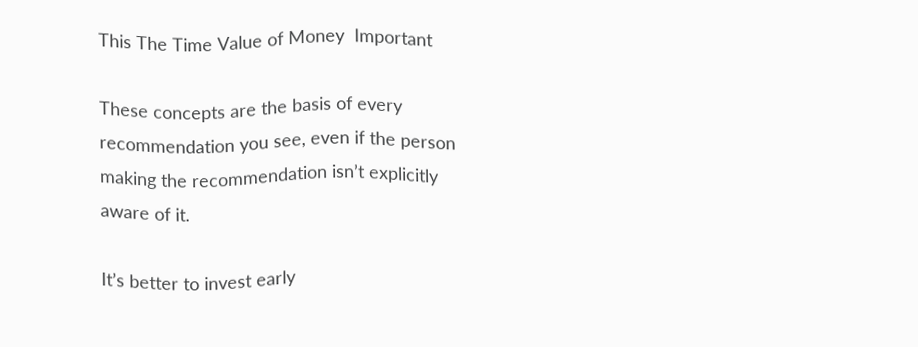This The Time Value of Money  Important

These concepts are the basis of every recommendation you see, even if the person making the recommendation isn’t explicitly aware of it.

It’s better to invest early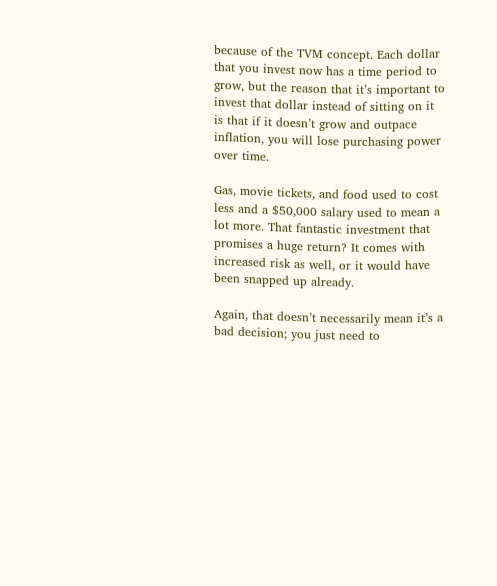because of the TVM concept. Each dollar that you invest now has a time period to grow, but the reason that it’s important to invest that dollar instead of sitting on it is that if it doesn’t grow and outpace inflation, you will lose purchasing power over time.

Gas, movie tickets, and food used to cost less and a $50,000 salary used to mean a lot more. That fantastic investment that promises a huge return? It comes with increased risk as well, or it would have been snapped up already.

Again, that doesn’t necessarily mean it’s a bad decision; you just need to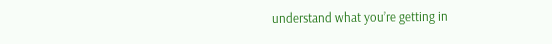understand what you’re getting in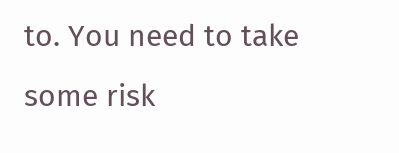to. You need to take some risk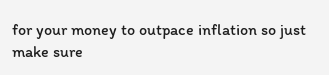for your money to outpace inflation so just make sure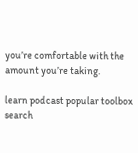you’re comfortable with the amount you’re taking.

learn podcast popular toolbox search